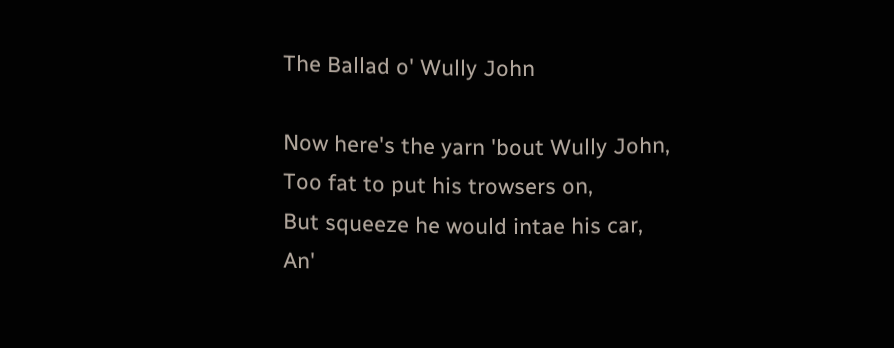The Ballad o' Wully John

Now here's the yarn 'bout Wully John,
Too fat to put his trowsers on,
But squeeze he would intae his car,
An'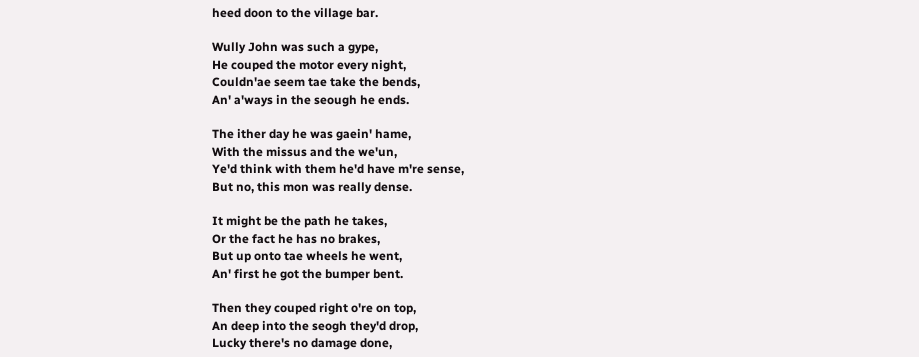heed doon to the village bar.

Wully John was such a gype,
He couped the motor every night,
Couldn'ae seem tae take the bends,
An' a'ways in the seough he ends.

The ither day he was gaein' hame,
With the missus and the we'un,
Ye'd think with them he'd have m're sense,
But no, this mon was really dense.

It might be the path he takes,
Or the fact he has no brakes,
But up onto tae wheels he went,
An' first he got the bumper bent.

Then they couped right o're on top,
An deep into the seogh they'd drop,
Lucky there's no damage done,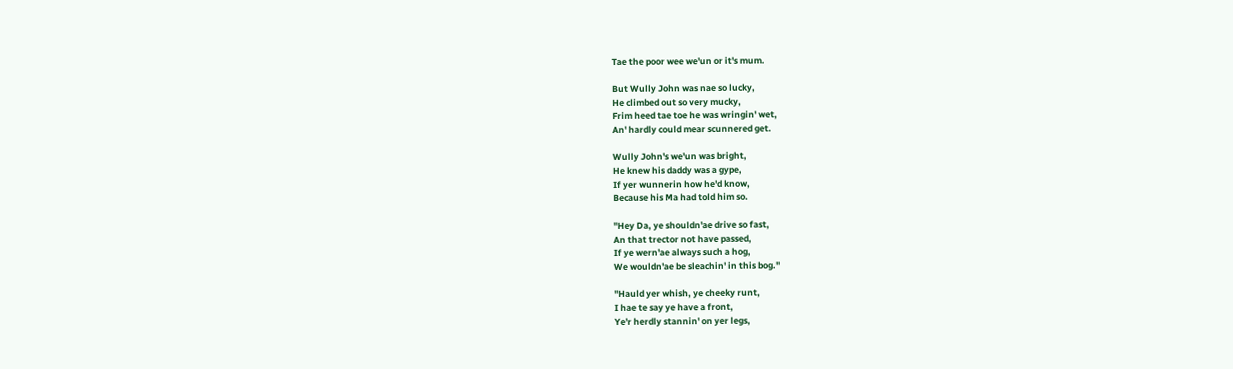Tae the poor wee we'un or it's mum.

But Wully John was nae so lucky,
He climbed out so very mucky,
Frim heed tae toe he was wringin' wet,
An' hardly could mear scunnered get.

Wully John's we'un was bright,
He knew his daddy was a gype,
If yer wunnerin how he'd know,
Because his Ma had told him so.

"Hey Da, ye shouldn'ae drive so fast,
An that trector not have passed,
If ye wern'ae always such a hog,
We wouldn'ae be sleachin' in this bog."

"Hauld yer whish, ye cheeky runt,
I hae te say ye have a front,
Ye'r herdly stannin' on yer legs,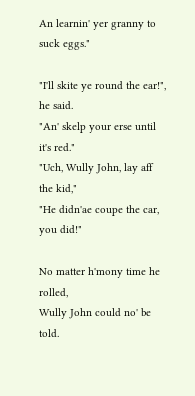An learnin' yer granny to suck eggs."

"I'll skite ye round the ear!", he said.
"An' skelp your erse until it's red."
"Uch, Wully John, lay aff the kid,"
"He didn'ae coupe the car, you did!"

No matter h'mony time he rolled,
Wully John could no' be told.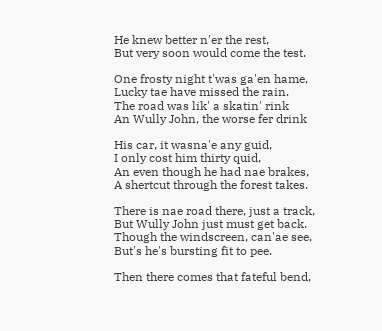He knew better n'er the rest,
But very soon would come the test.

One frosty night t'was ga'en hame,
Lucky tae have missed the rain.
The road was lik' a skatin' rink
An Wully John, the worse fer drink

His car, it wasna'e any guid,
I only cost him thirty quid,
An even though he had nae brakes,
A shertcut through the forest takes.

There is nae road there, just a track,
But Wully John just must get back.
Though the windscreen, can'ae see,
But's he's bursting fit to pee.

Then there comes that fateful bend,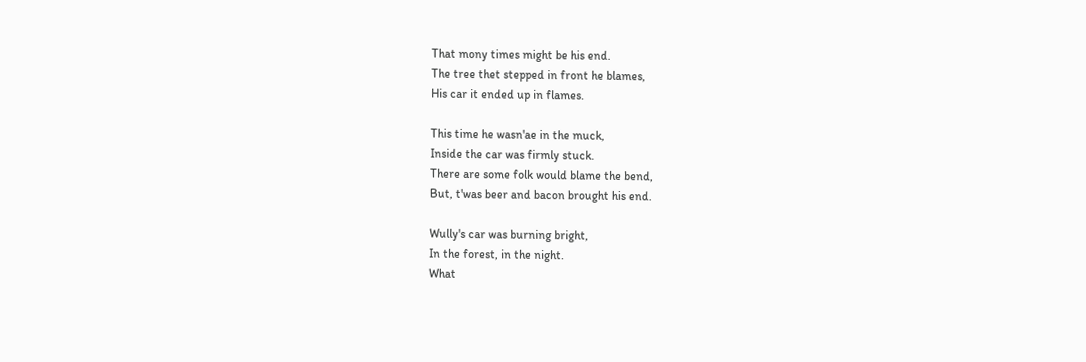That mony times might be his end.
The tree thet stepped in front he blames,
His car it ended up in flames.

This time he wasn'ae in the muck,
Inside the car was firmly stuck.
There are some folk would blame the bend,
But, t'was beer and bacon brought his end.

Wully's car was burning bright,
In the forest, in the night.
What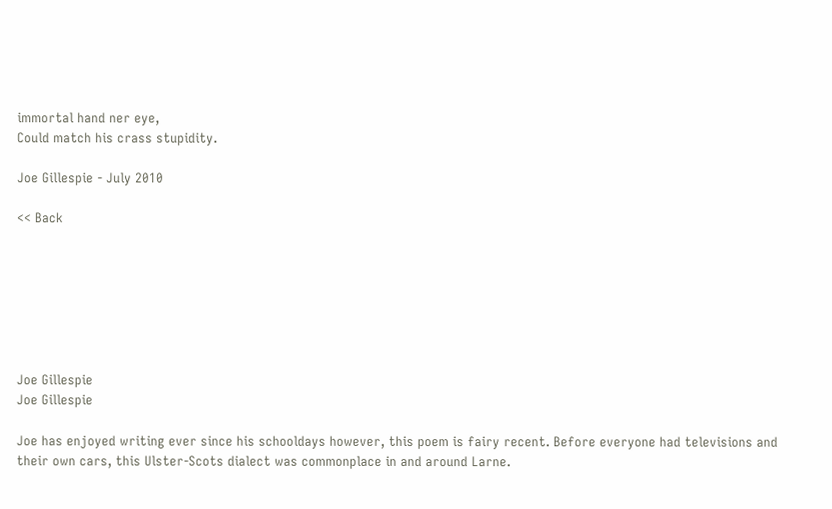immortal hand ner eye,
Could match his crass stupidity.

Joe Gillespie - July 2010

<< Back







Joe Gillespie
Joe Gillespie

Joe has enjoyed writing ever since his schooldays however, this poem is fairy recent. Before everyone had televisions and their own cars, this Ulster-Scots dialect was commonplace in and around Larne.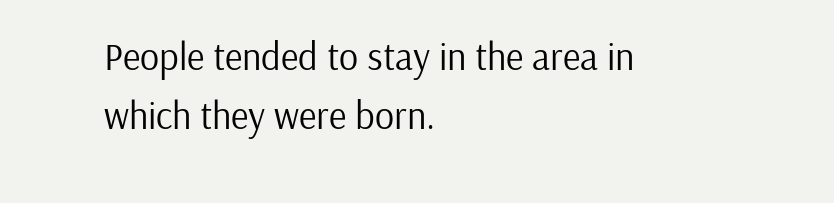People tended to stay in the area in which they were born.